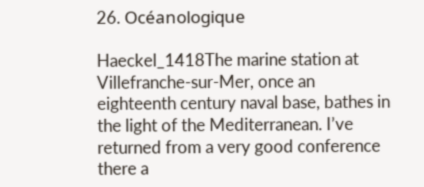26. Océanologique

Haeckel_1418The marine station at Villefranche-sur-Mer, once an eighteenth century naval base, bathes in the light of the Mediterranean. I’ve returned from a very good conference there a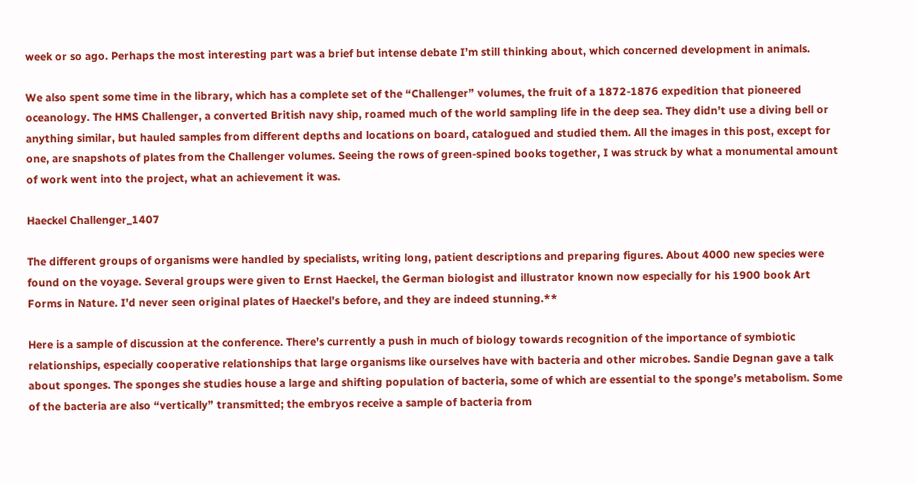week or so ago. Perhaps the most interesting part was a brief but intense debate I’m still thinking about, which concerned development in animals.

We also spent some time in the library, which has a complete set of the “Challenger” volumes, the fruit of a 1872-1876 expedition that pioneered oceanology. The HMS Challenger, a converted British navy ship, roamed much of the world sampling life in the deep sea. They didn’t use a diving bell or anything similar, but hauled samples from different depths and locations on board, catalogued and studied them. All the images in this post, except for one, are snapshots of plates from the Challenger volumes. Seeing the rows of green-spined books together, I was struck by what a monumental amount of work went into the project, what an achievement it was.

Haeckel Challenger_1407

The different groups of organisms were handled by specialists, writing long, patient descriptions and preparing figures. About 4000 new species were found on the voyage. Several groups were given to Ernst Haeckel, the German biologist and illustrator known now especially for his 1900 book Art Forms in Nature. I’d never seen original plates of Haeckel’s before, and they are indeed stunning.**

Here is a sample of discussion at the conference. There’s currently a push in much of biology towards recognition of the importance of symbiotic relationships, especially cooperative relationships that large organisms like ourselves have with bacteria and other microbes. Sandie Degnan gave a talk about sponges. The sponges she studies house a large and shifting population of bacteria, some of which are essential to the sponge’s metabolism. Some of the bacteria are also “vertically” transmitted; the embryos receive a sample of bacteria from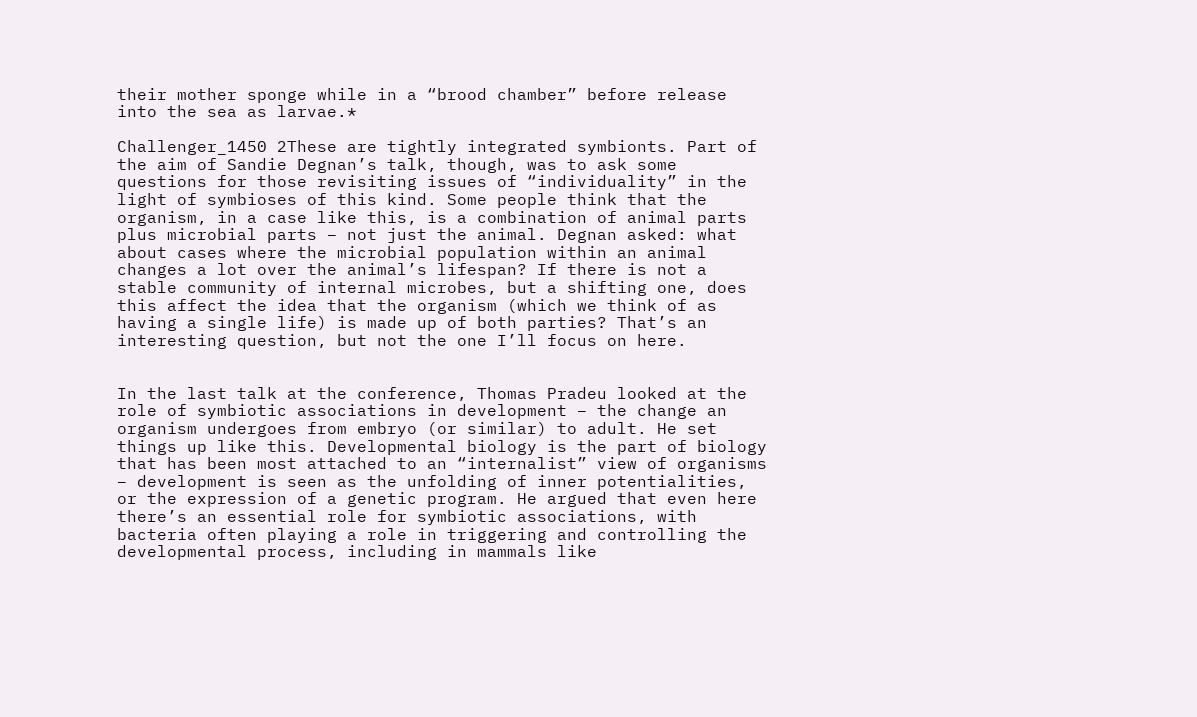their mother sponge while in a “brood chamber” before release into the sea as larvae.*

Challenger_1450 2These are tightly integrated symbionts. Part of the aim of Sandie Degnan’s talk, though, was to ask some questions for those revisiting issues of “individuality” in the light of symbioses of this kind. Some people think that the organism, in a case like this, is a combination of animal parts plus microbial parts – not just the animal. Degnan asked: what about cases where the microbial population within an animal changes a lot over the animal’s lifespan? If there is not a stable community of internal microbes, but a shifting one, does this affect the idea that the organism (which we think of as having a single life) is made up of both parties? That’s an interesting question, but not the one I’ll focus on here.


In the last talk at the conference, Thomas Pradeu looked at the role of symbiotic associations in development – the change an organism undergoes from embryo (or similar) to adult. He set things up like this. Developmental biology is the part of biology that has been most attached to an “internalist” view of organisms – development is seen as the unfolding of inner potentialities, or the expression of a genetic program. He argued that even here there’s an essential role for symbiotic associations, with bacteria often playing a role in triggering and controlling the developmental process, including in mammals like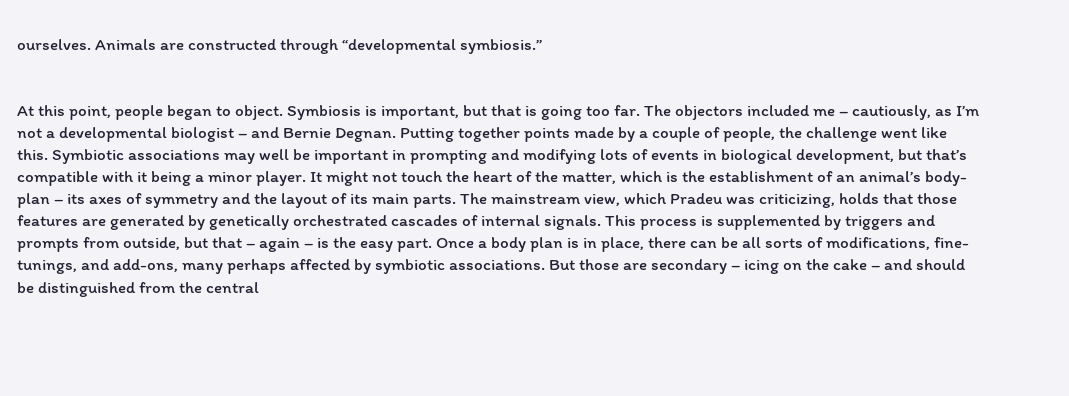ourselves. Animals are constructed through “developmental symbiosis.”


At this point, people began to object. Symbiosis is important, but that is going too far. The objectors included me – cautiously, as I’m not a developmental biologist – and Bernie Degnan. Putting together points made by a couple of people, the challenge went like this. Symbiotic associations may well be important in prompting and modifying lots of events in biological development, but that’s compatible with it being a minor player. It might not touch the heart of the matter, which is the establishment of an animal’s body-plan – its axes of symmetry and the layout of its main parts. The mainstream view, which Pradeu was criticizing, holds that those features are generated by genetically orchestrated cascades of internal signals. This process is supplemented by triggers and prompts from outside, but that – again – is the easy part. Once a body plan is in place, there can be all sorts of modifications, fine-tunings, and add-ons, many perhaps affected by symbiotic associations. But those are secondary – icing on the cake – and should be distinguished from the central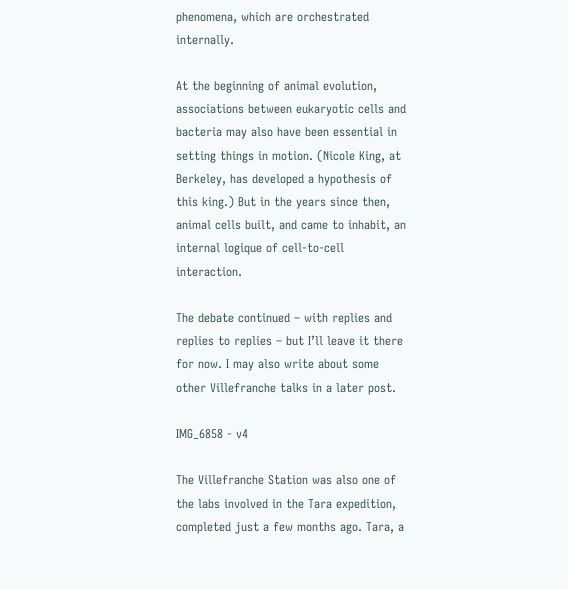phenomena, which are orchestrated internally.

At the beginning of animal evolution, associations between eukaryotic cells and bacteria may also have been essential in setting things in motion. (Nicole King, at Berkeley, has developed a hypothesis of this king.) But in the years since then, animal cells built, and came to inhabit, an internal logique of cell-to-cell interaction.

The debate continued – with replies and replies to replies – but I’ll leave it there for now. I may also write about some other Villefranche talks in a later post.

IMG_6858 - v4

The Villefranche Station was also one of the labs involved in the Tara expedition, completed just a few months ago. Tara, a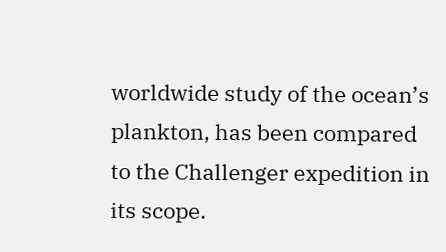worldwide study of the ocean’s plankton, has been compared to the Challenger expedition in its scope.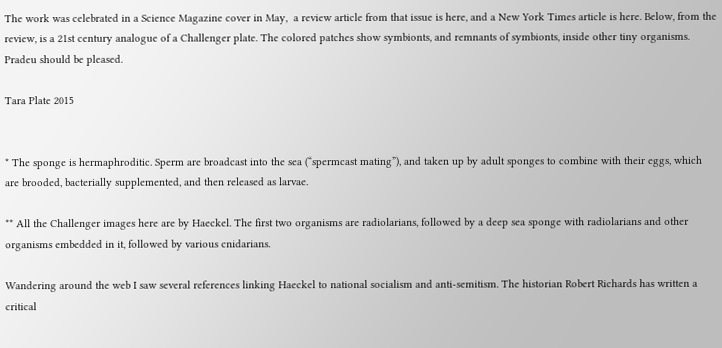The work was celebrated in a Science Magazine cover in May,  a review article from that issue is here, and a New York Times article is here. Below, from the review, is a 21st century analogue of a Challenger plate. The colored patches show symbionts, and remnants of symbionts, inside other tiny organisms. Pradeu should be pleased.

Tara Plate 2015


* The sponge is hermaphroditic. Sperm are broadcast into the sea (“spermcast mating”), and taken up by adult sponges to combine with their eggs, which are brooded, bacterially supplemented, and then released as larvae.

** All the Challenger images here are by Haeckel. The first two organisms are radiolarians, followed by a deep sea sponge with radiolarians and other organisms embedded in it, followed by various cnidarians.

Wandering around the web I saw several references linking Haeckel to national socialism and anti-semitism. The historian Robert Richards has written a critical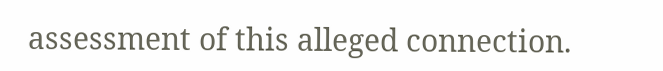assessment of this alleged connection.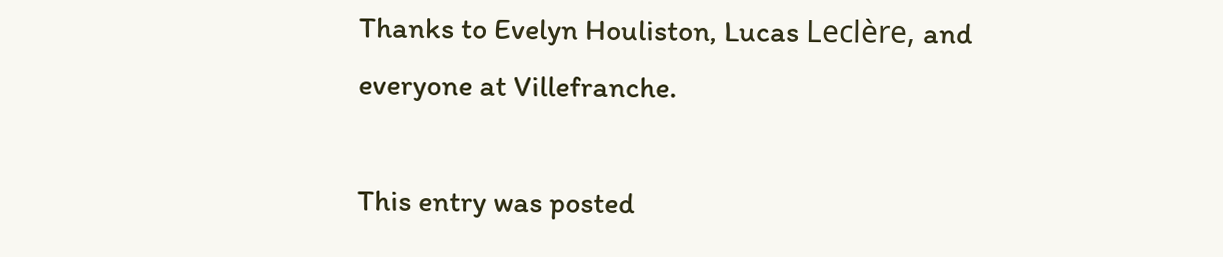Thanks to Evelyn Houliston, Lucas Leclère, and everyone at Villefranche.

This entry was posted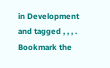in Development and tagged , , , . Bookmark the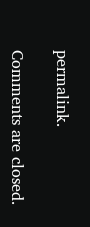permalink.

Comments are closed.